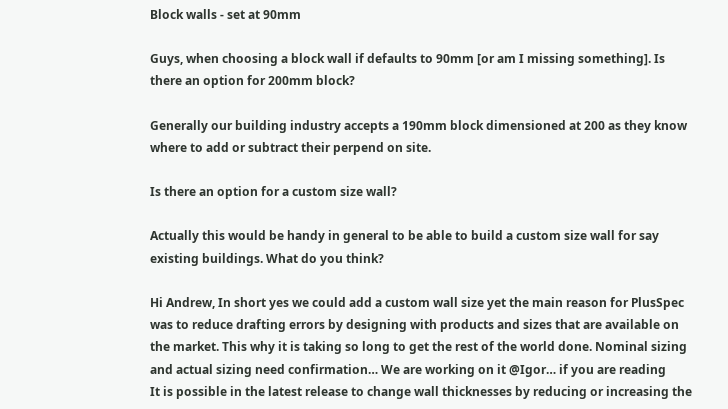Block walls - set at 90mm

Guys, when choosing a block wall if defaults to 90mm [or am I missing something]. Is there an option for 200mm block?

Generally our building industry accepts a 190mm block dimensioned at 200 as they know where to add or subtract their perpend on site.

Is there an option for a custom size wall?

Actually this would be handy in general to be able to build a custom size wall for say existing buildings. What do you think?

Hi Andrew, In short yes we could add a custom wall size yet the main reason for PlusSpec was to reduce drafting errors by designing with products and sizes that are available on the market. This why it is taking so long to get the rest of the world done. Nominal sizing and actual sizing need confirmation… We are working on it @Igor… if you are reading
It is possible in the latest release to change wall thicknesses by reducing or increasing the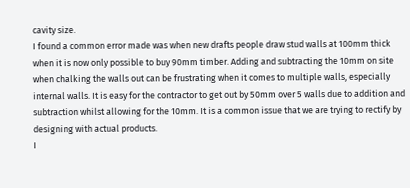cavity size.
I found a common error made was when new drafts people draw stud walls at 100mm thick when it is now only possible to buy 90mm timber. Adding and subtracting the 10mm on site when chalking the walls out can be frustrating when it comes to multiple walls, especially internal walls. It is easy for the contractor to get out by 50mm over 5 walls due to addition and subtraction whilst allowing for the 10mm. It is a common issue that we are trying to rectify by designing with actual products.
I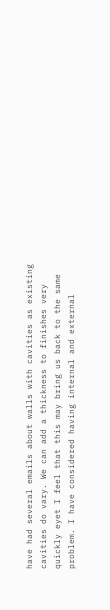have had several emails about walls with cavities as existing cavities do vary. We can add a thickness to finishes very quickly eyet I feel that this may bring us back to the same problem. I have considered having internal and external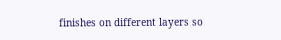finishes on different layers so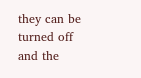they can be turned off and the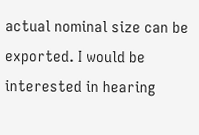actual nominal size can be exported. I would be interested in hearing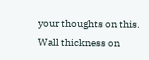your thoughts on this.
Wall thickness on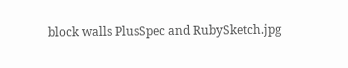block walls PlusSpec and RubySketch.jpg